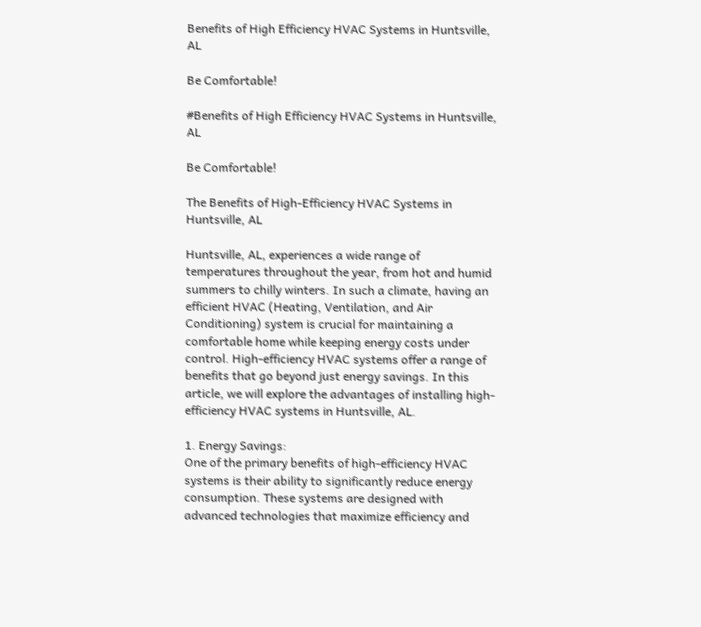Benefits of High Efficiency HVAC Systems in Huntsville, AL

Be Comfortable!

#Benefits of High Efficiency HVAC Systems in Huntsville, AL

Be Comfortable!

The Benefits of High-Efficiency HVAC Systems in Huntsville, AL

Huntsville, AL, experiences a wide range of temperatures throughout the year, from hot and humid summers to chilly winters. In such a climate, having an efficient HVAC (Heating, Ventilation, and Air Conditioning) system is crucial for maintaining a comfortable home while keeping energy costs under control. High-efficiency HVAC systems offer a range of benefits that go beyond just energy savings. In this article, we will explore the advantages of installing high-efficiency HVAC systems in Huntsville, AL.

1. Energy Savings:
One of the primary benefits of high-efficiency HVAC systems is their ability to significantly reduce energy consumption. These systems are designed with advanced technologies that maximize efficiency and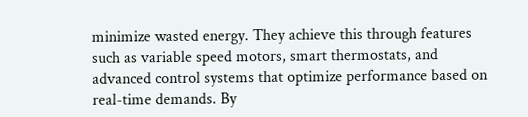minimize wasted energy. They achieve this through features such as variable speed motors, smart thermostats, and advanced control systems that optimize performance based on real-time demands. By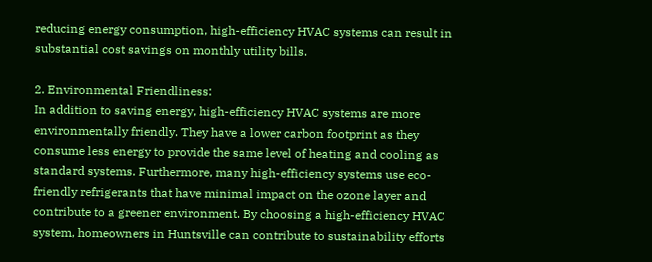reducing energy consumption, high-efficiency HVAC systems can result in substantial cost savings on monthly utility bills.

2. Environmental Friendliness:
In addition to saving energy, high-efficiency HVAC systems are more environmentally friendly. They have a lower carbon footprint as they consume less energy to provide the same level of heating and cooling as standard systems. Furthermore, many high-efficiency systems use eco-friendly refrigerants that have minimal impact on the ozone layer and contribute to a greener environment. By choosing a high-efficiency HVAC system, homeowners in Huntsville can contribute to sustainability efforts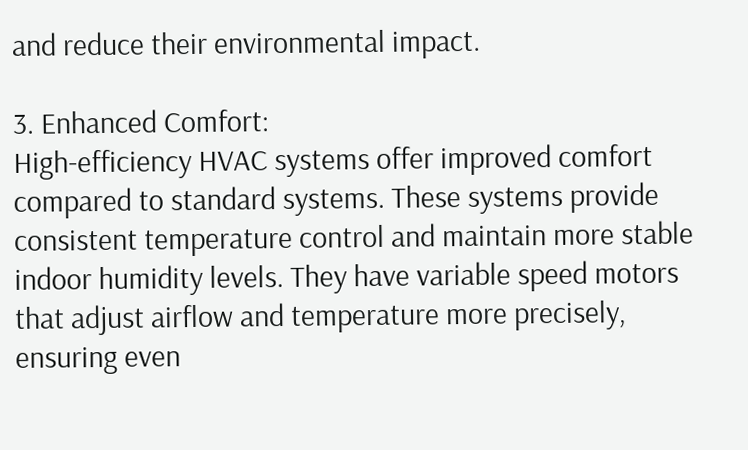and reduce their environmental impact.

3. Enhanced Comfort:
High-efficiency HVAC systems offer improved comfort compared to standard systems. These systems provide consistent temperature control and maintain more stable indoor humidity levels. They have variable speed motors that adjust airflow and temperature more precisely, ensuring even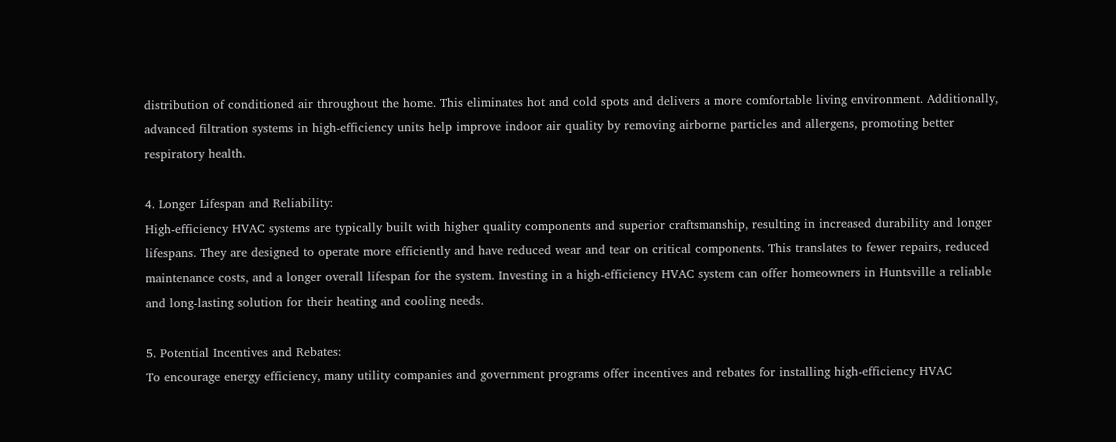distribution of conditioned air throughout the home. This eliminates hot and cold spots and delivers a more comfortable living environment. Additionally, advanced filtration systems in high-efficiency units help improve indoor air quality by removing airborne particles and allergens, promoting better respiratory health.

4. Longer Lifespan and Reliability:
High-efficiency HVAC systems are typically built with higher quality components and superior craftsmanship, resulting in increased durability and longer lifespans. They are designed to operate more efficiently and have reduced wear and tear on critical components. This translates to fewer repairs, reduced maintenance costs, and a longer overall lifespan for the system. Investing in a high-efficiency HVAC system can offer homeowners in Huntsville a reliable and long-lasting solution for their heating and cooling needs.

5. Potential Incentives and Rebates:
To encourage energy efficiency, many utility companies and government programs offer incentives and rebates for installing high-efficiency HVAC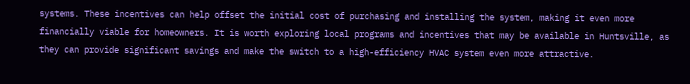systems. These incentives can help offset the initial cost of purchasing and installing the system, making it even more financially viable for homeowners. It is worth exploring local programs and incentives that may be available in Huntsville, as they can provide significant savings and make the switch to a high-efficiency HVAC system even more attractive.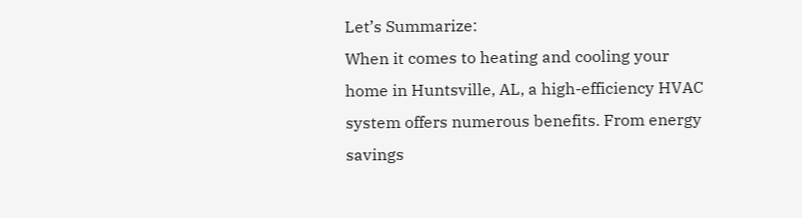Let’s Summarize:
When it comes to heating and cooling your home in Huntsville, AL, a high-efficiency HVAC system offers numerous benefits. From energy savings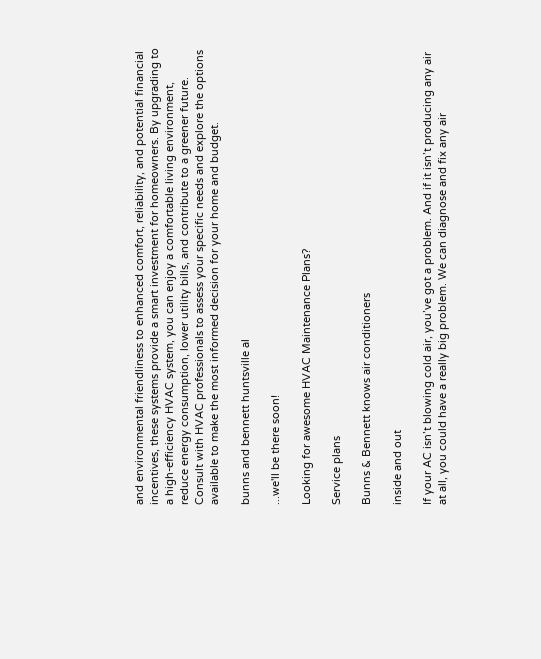and environmental friendliness to enhanced comfort, reliability, and potential financial incentives, these systems provide a smart investment for homeowners. By upgrading to a high-efficiency HVAC system, you can enjoy a comfortable living environment, reduce energy consumption, lower utility bills, and contribute to a greener future. Consult with HVAC professionals to assess your specific needs and explore the options available to make the most informed decision for your home and budget.

bunns and bennett huntsville al

...we'll be there soon!

Looking for awesome HVAC Maintenance Plans?

Service plans

Bunns & Bennett knows air conditioners

inside and out

If your AC isn’t blowing cold air, you’ve got a problem. And if it isn’t producing any air at all, you could have a really big problem. We can diagnose and fix any air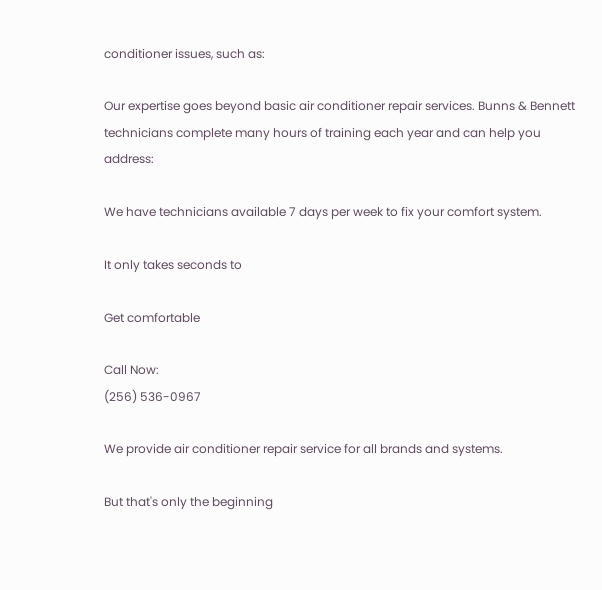conditioner issues, such as:

Our expertise goes beyond basic air conditioner repair services. Bunns & Bennett technicians complete many hours of training each year and can help you address:

We have technicians available 7 days per week to fix your comfort system.

It only takes seconds to

Get comfortable

Call Now:
(256) 536-0967

We provide air conditioner repair service for all brands and systems.

But that's only the beginning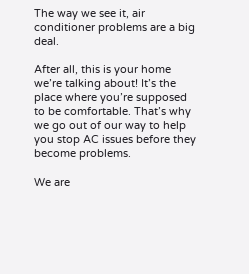The way we see it, air conditioner problems are a big deal.

After all, this is your home we’re talking about! It’s the place where you’re supposed to be comfortable. That’s why we go out of our way to help you stop AC issues before they become problems.

We are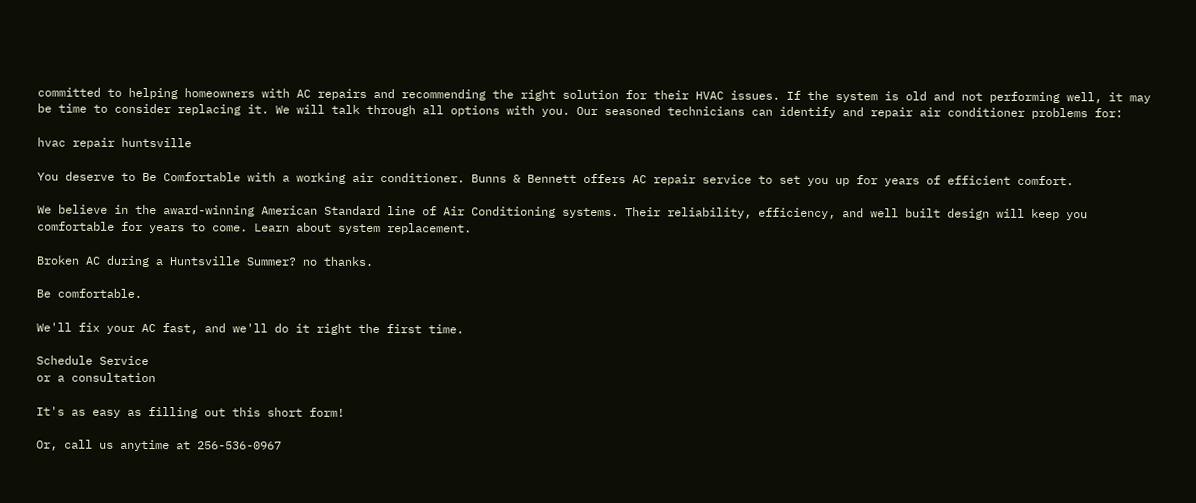committed to helping homeowners with AC repairs and recommending the right solution for their HVAC issues. If the system is old and not performing well, it may be time to consider replacing it. We will talk through all options with you. Our seasoned technicians can identify and repair air conditioner problems for:

hvac repair huntsville

You deserve to Be Comfortable with a working air conditioner. Bunns & Bennett offers AC repair service to set you up for years of efficient comfort.

We believe in the award-winning American Standard line of Air Conditioning systems. Their reliability, efficiency, and well built design will keep you comfortable for years to come. Learn about system replacement.

Broken AC during a Huntsville Summer? no thanks.

Be comfortable.

We'll fix your AC fast, and we'll do it right the first time.

Schedule Service
or a consultation

It's as easy as filling out this short form!

Or, call us anytime at 256-536-0967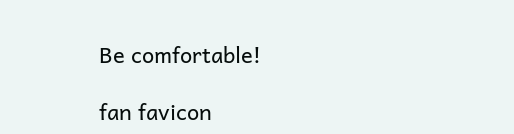Be comfortable!

fan favicon